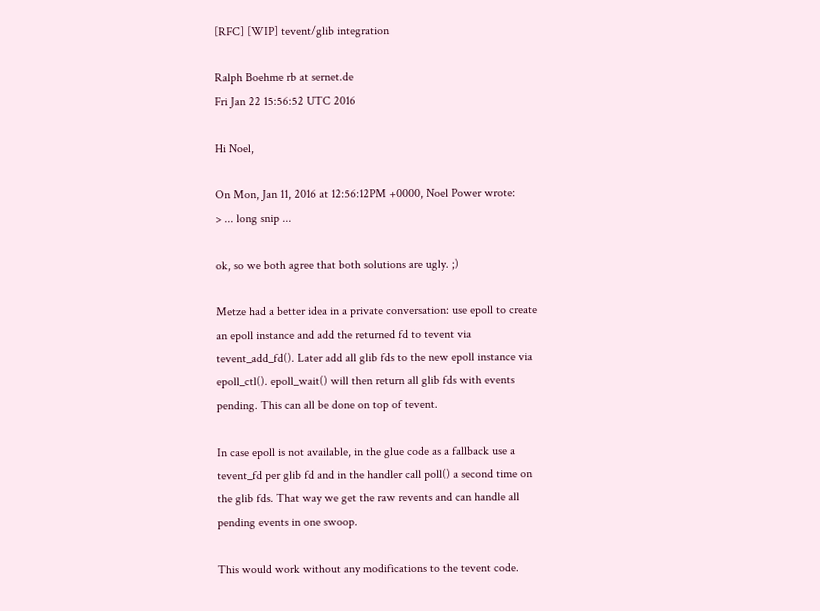[RFC] [WIP] tevent/glib integration

Ralph Boehme rb at sernet.de
Fri Jan 22 15:56:52 UTC 2016

Hi Noel,

On Mon, Jan 11, 2016 at 12:56:12PM +0000, Noel Power wrote:
> ... long snip ...

ok, so we both agree that both solutions are ugly. ;)

Metze had a better idea in a private conversation: use epoll to create
an epoll instance and add the returned fd to tevent via
tevent_add_fd(). Later add all glib fds to the new epoll instance via
epoll_ctl(). epoll_wait() will then return all glib fds with events
pending. This can all be done on top of tevent.

In case epoll is not available, in the glue code as a fallback use a
tevent_fd per glib fd and in the handler call poll() a second time on
the glib fds. That way we get the raw revents and can handle all
pending events in one swoop.

This would work without any modifications to the tevent code.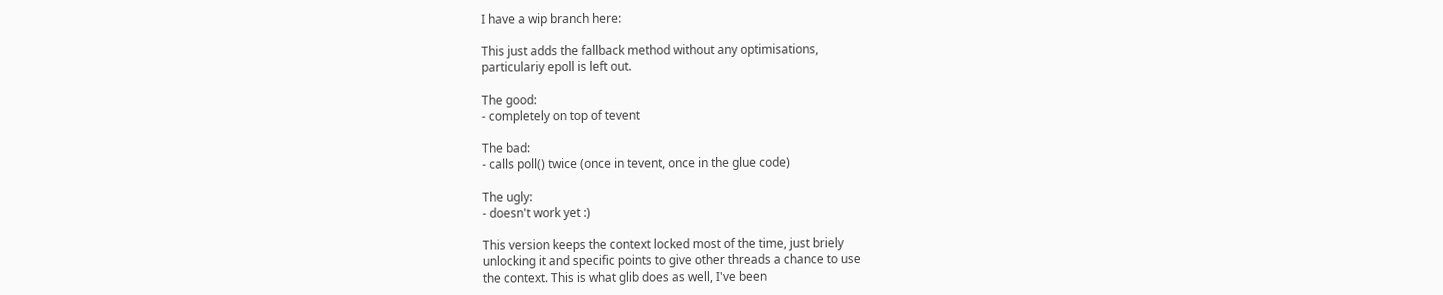I have a wip branch here:

This just adds the fallback method without any optimisations,
particulariy epoll is left out.

The good:
- completely on top of tevent

The bad:
- calls poll() twice (once in tevent, once in the glue code)

The ugly:
- doesn't work yet :)

This version keeps the context locked most of the time, just briely
unlocking it and specific points to give other threads a chance to use
the context. This is what glib does as well, I've been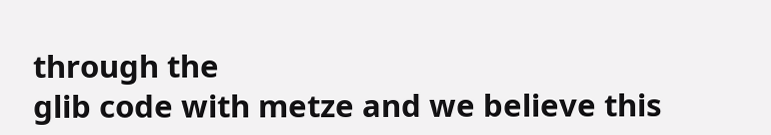through the
glib code with metze and we believe this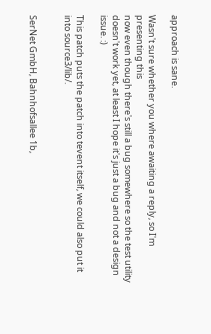approach is sane.

Wasn't sure whether you where awaiting a reply, so I'm presenting this
now even though there's still a bug somewhere so the test utility
doesn't work yet, at least I hope it's just a bug and not a design
issue. :)

This patch puts the patch into tevent itself, we could also put it
into source3/lib/.


SerNet GmbH, Bahnhofsallee 1b,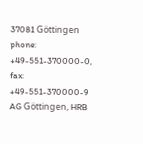37081 Göttingen
phone: +49-551-370000-0, fax: +49-551-370000-9
AG Göttingen, HRB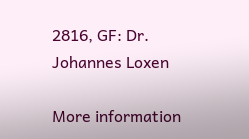2816, GF: Dr. Johannes Loxen

More information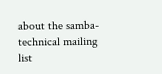about the samba-technical mailing list